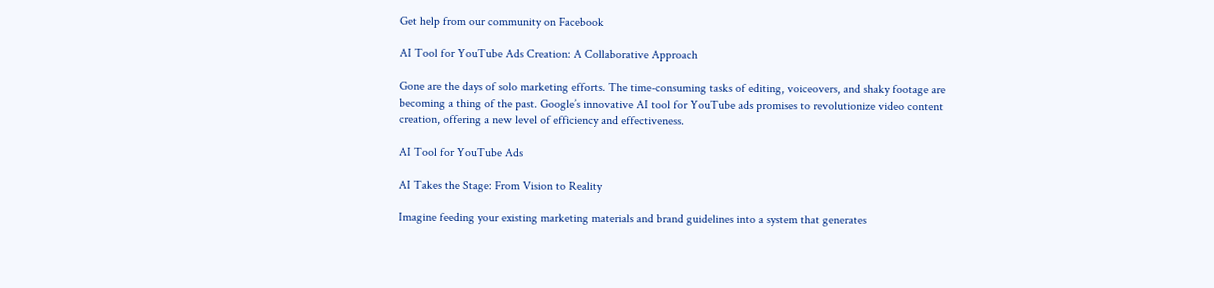Get help from our community on Facebook

AI Tool for YouTube Ads Creation: A Collaborative Approach

Gone are the days of solo marketing efforts. The time-consuming tasks of editing, voiceovers, and shaky footage are becoming a thing of the past. Google’s innovative AI tool for YouTube ads promises to revolutionize video content creation, offering a new level of efficiency and effectiveness.

AI Tool for YouTube Ads

AI Takes the Stage: From Vision to Reality

Imagine feeding your existing marketing materials and brand guidelines into a system that generates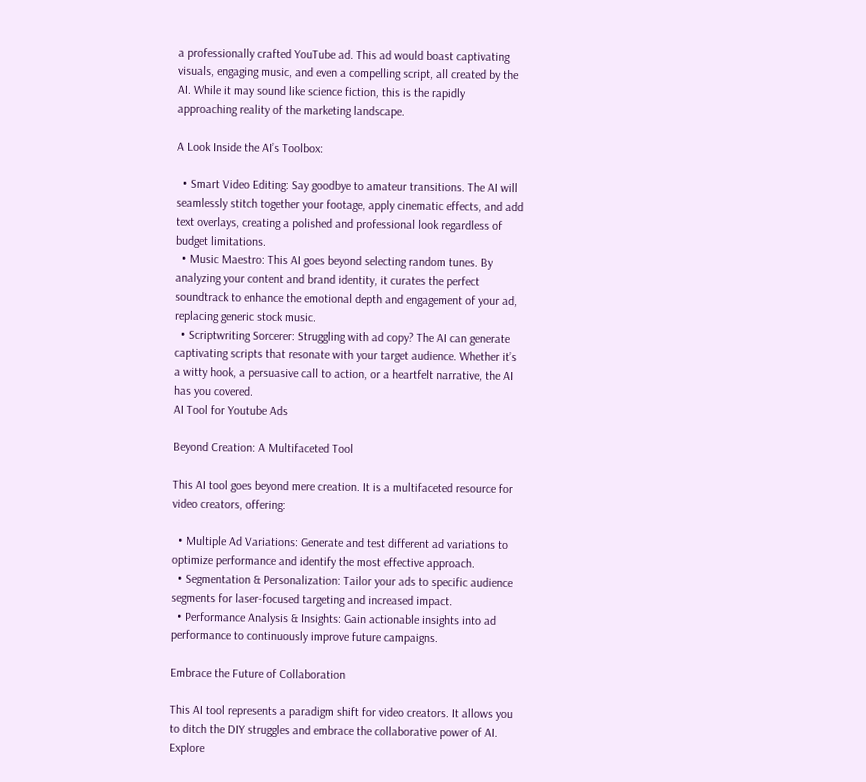a professionally crafted YouTube ad. This ad would boast captivating visuals, engaging music, and even a compelling script, all created by the AI. While it may sound like science fiction, this is the rapidly approaching reality of the marketing landscape.

A Look Inside the AI’s Toolbox:

  • Smart Video Editing: Say goodbye to amateur transitions. The AI will seamlessly stitch together your footage, apply cinematic effects, and add text overlays, creating a polished and professional look regardless of budget limitations.
  • Music Maestro: This AI goes beyond selecting random tunes. By analyzing your content and brand identity, it curates the perfect soundtrack to enhance the emotional depth and engagement of your ad, replacing generic stock music.
  • Scriptwriting Sorcerer: Struggling with ad copy? The AI can generate captivating scripts that resonate with your target audience. Whether it’s a witty hook, a persuasive call to action, or a heartfelt narrative, the AI has you covered.
AI Tool for Youtube Ads

Beyond Creation: A Multifaceted Tool

This AI tool goes beyond mere creation. It is a multifaceted resource for video creators, offering:

  • Multiple Ad Variations: Generate and test different ad variations to optimize performance and identify the most effective approach.
  • Segmentation & Personalization: Tailor your ads to specific audience segments for laser-focused targeting and increased impact.
  • Performance Analysis & Insights: Gain actionable insights into ad performance to continuously improve future campaigns.

Embrace the Future of Collaboration

This AI tool represents a paradigm shift for video creators. It allows you to ditch the DIY struggles and embrace the collaborative power of AI. Explore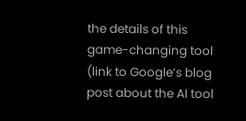the details of this game-changing tool (link to Google’s blog post about the AI tool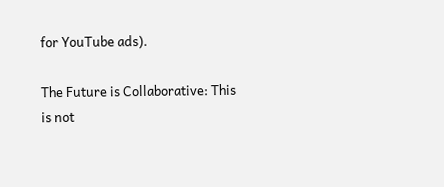for YouTube ads).

The Future is Collaborative: This is not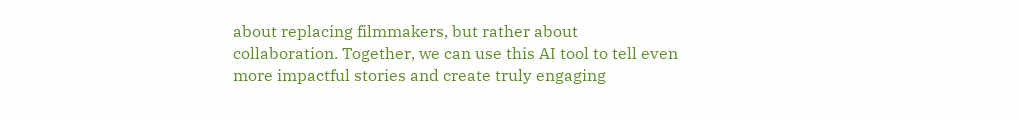about replacing filmmakers, but rather about collaboration. Together, we can use this AI tool to tell even more impactful stories and create truly engaging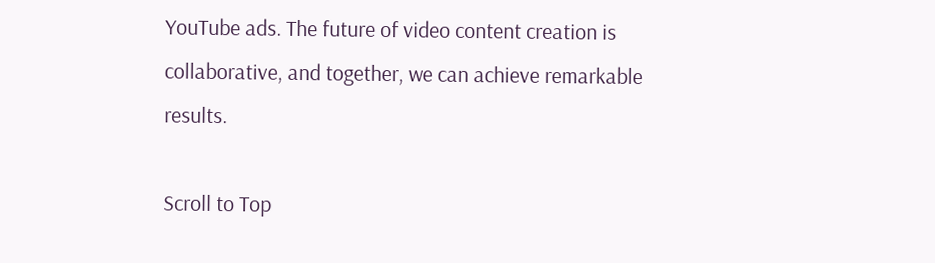YouTube ads. The future of video content creation is collaborative, and together, we can achieve remarkable results.

Scroll to Top